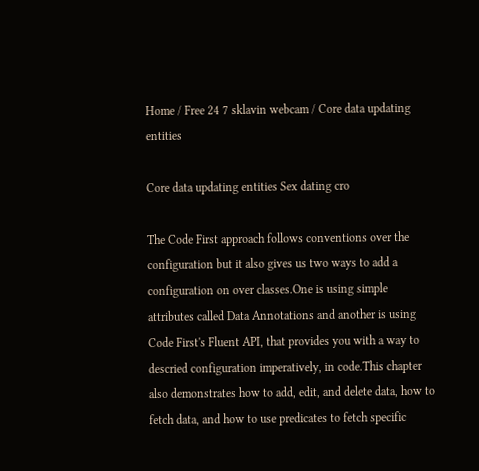Home / Free 24 7 sklavin webcam / Core data updating entities

Core data updating entities Sex dating cro

The Code First approach follows conventions over the configuration but it also gives us two ways to add a configuration on over classes.One is using simple attributes called Data Annotations and another is using Code First's Fluent API, that provides you with a way to descried configuration imperatively, in code.This chapter also demonstrates how to add, edit, and delete data, how to fetch data, and how to use predicates to fetch specific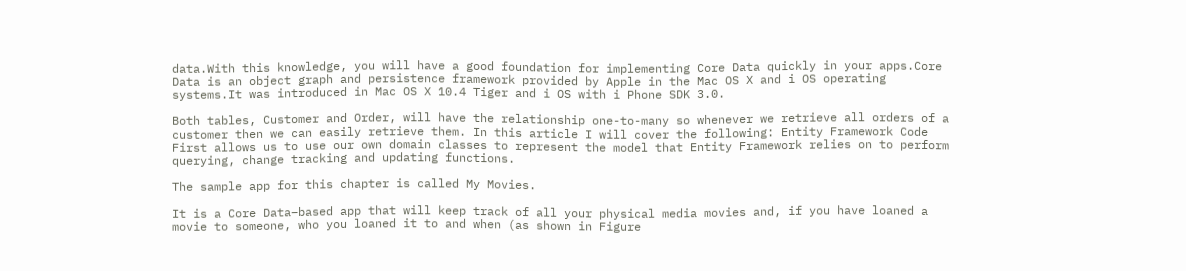data.With this knowledge, you will have a good foundation for implementing Core Data quickly in your apps.Core Data is an object graph and persistence framework provided by Apple in the Mac OS X and i OS operating systems.It was introduced in Mac OS X 10.4 Tiger and i OS with i Phone SDK 3.0.

Both tables, Customer and Order, will have the relationship one-to-many so whenever we retrieve all orders of a customer then we can easily retrieve them. In this article I will cover the following: Entity Framework Code First allows us to use our own domain classes to represent the model that Entity Framework relies on to perform querying, change tracking and updating functions.

The sample app for this chapter is called My Movies.

It is a Core Data–based app that will keep track of all your physical media movies and, if you have loaned a movie to someone, who you loaned it to and when (as shown in Figure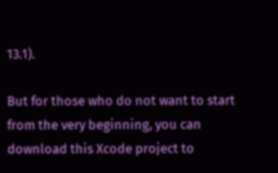13.1).

But for those who do not want to start from the very beginning, you can download this Xcode project to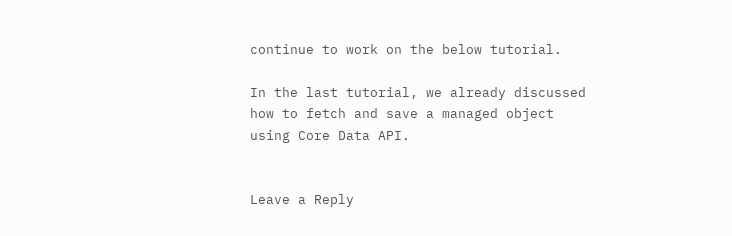continue to work on the below tutorial.

In the last tutorial, we already discussed how to fetch and save a managed object using Core Data API.


Leave a Reply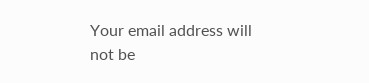Your email address will not be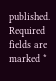published. Required fields are marked *